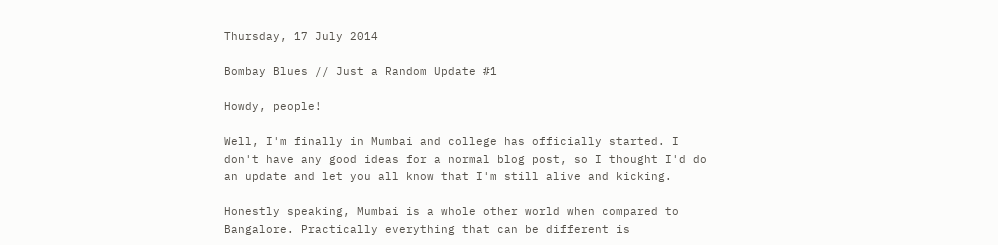Thursday, 17 July 2014

Bombay Blues // Just a Random Update #1

Howdy, people!

Well, I'm finally in Mumbai and college has officially started. I don't have any good ideas for a normal blog post, so I thought I'd do an update and let you all know that I'm still alive and kicking.

Honestly speaking, Mumbai is a whole other world when compared to Bangalore. Practically everything that can be different is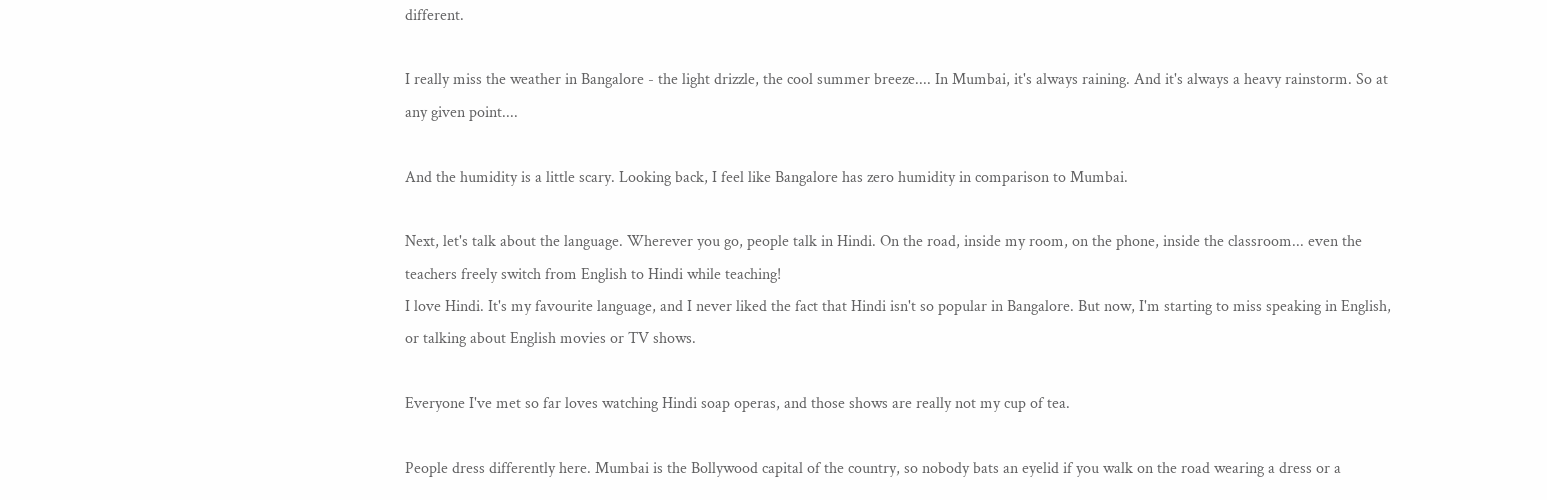different.

I really miss the weather in Bangalore - the light drizzle, the cool summer breeze.... In Mumbai, it's always raining. And it's always a heavy rainstorm. So at any given point....

And the humidity is a little scary. Looking back, I feel like Bangalore has zero humidity in comparison to Mumbai.

Next, let's talk about the language. Wherever you go, people talk in Hindi. On the road, inside my room, on the phone, inside the classroom... even the teachers freely switch from English to Hindi while teaching!
I love Hindi. It's my favourite language, and I never liked the fact that Hindi isn't so popular in Bangalore. But now, I'm starting to miss speaking in English, or talking about English movies or TV shows.

Everyone I've met so far loves watching Hindi soap operas, and those shows are really not my cup of tea.

People dress differently here. Mumbai is the Bollywood capital of the country, so nobody bats an eyelid if you walk on the road wearing a dress or a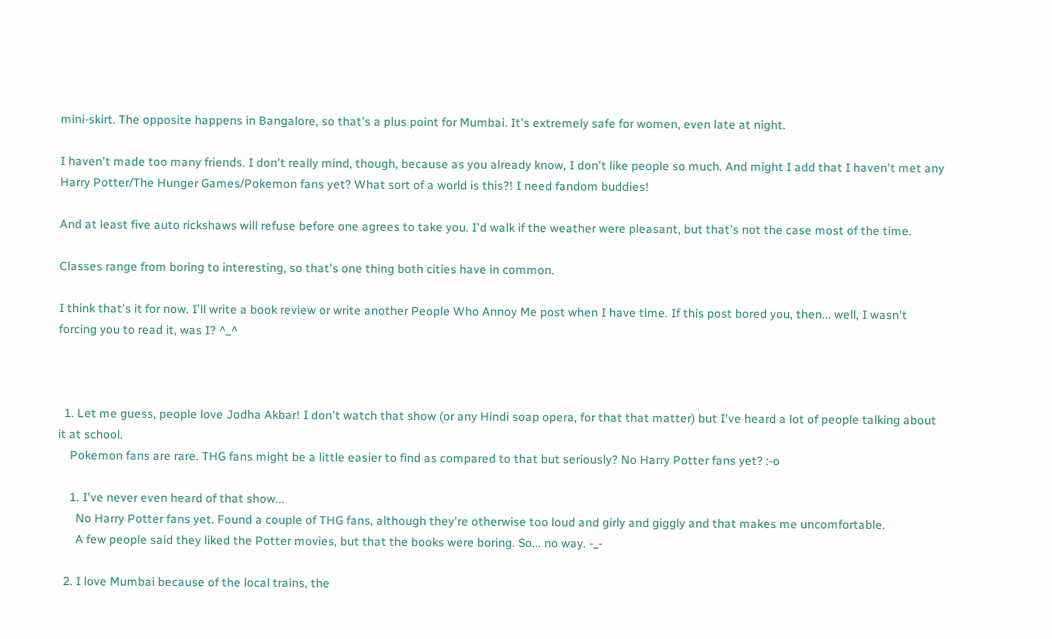mini-skirt. The opposite happens in Bangalore, so that's a plus point for Mumbai. It's extremely safe for women, even late at night.

I haven't made too many friends. I don't really mind, though, because as you already know, I don't like people so much. And might I add that I haven't met any Harry Potter/The Hunger Games/Pokemon fans yet? What sort of a world is this?! I need fandom buddies!

And at least five auto rickshaws will refuse before one agrees to take you. I'd walk if the weather were pleasant, but that's not the case most of the time.

Classes range from boring to interesting, so that's one thing both cities have in common.

I think that's it for now. I'll write a book review or write another People Who Annoy Me post when I have time. If this post bored you, then... well, I wasn't forcing you to read it, was I? ^_^



  1. Let me guess, people love Jodha Akbar! I don't watch that show (or any Hindi soap opera, for that that matter) but I've heard a lot of people talking about it at school.
    Pokemon fans are rare. THG fans might be a little easier to find as compared to that but seriously? No Harry Potter fans yet? :-o

    1. I've never even heard of that show...
      No Harry Potter fans yet. Found a couple of THG fans, although they're otherwise too loud and girly and giggly and that makes me uncomfortable.
      A few people said they liked the Potter movies, but that the books were boring. So... no way. -_-

  2. I love Mumbai because of the local trains, the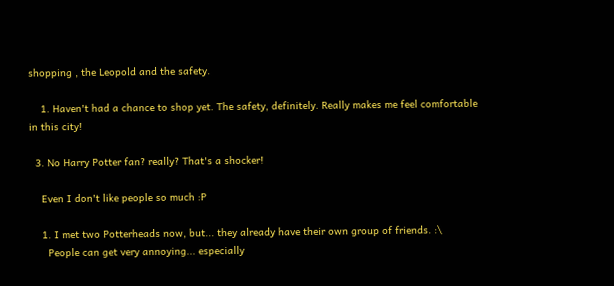shopping , the Leopold and the safety.

    1. Haven't had a chance to shop yet. The safety, definitely. Really makes me feel comfortable in this city!

  3. No Harry Potter fan? really? That's a shocker!

    Even I don't like people so much :P

    1. I met two Potterheads now, but... they already have their own group of friends. :\
      People can get very annoying... especially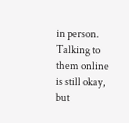in person. Talking to them online is still okay, but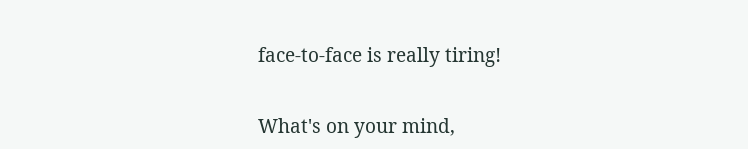face-to-face is really tiring!


What's on your mind,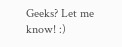Geeks? Let me know! :)